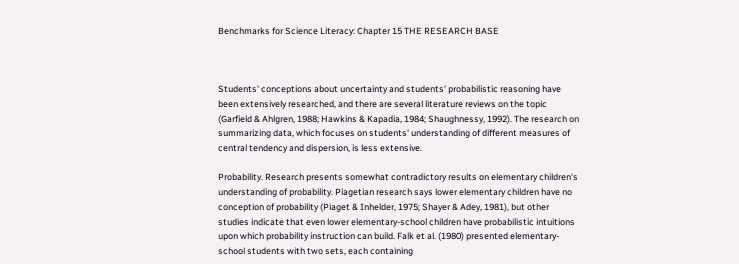Benchmarks for Science Literacy: Chapter 15 THE RESEARCH BASE



Students' conceptions about uncertainty and students' probabilistic reasoning have been extensively researched, and there are several literature reviews on the topic (Garfield & Ahlgren, 1988; Hawkins & Kapadia, 1984; Shaughnessy, 1992). The research on summarizing data, which focuses on students' understanding of different measures of central tendency and dispersion, is less extensive.

Probability. Research presents somewhat contradictory results on elementary children's understanding of probability. Piagetian research says lower elementary children have no conception of probability (Piaget & Inhelder, 1975; Shayer & Adey, 1981), but other studies indicate that even lower elementary-school children have probabilistic intuitions upon which probability instruction can build. Falk et al. (1980) presented elementary-school students with two sets, each containing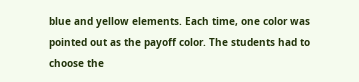blue and yellow elements. Each time, one color was pointed out as the payoff color. The students had to choose the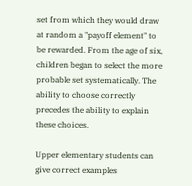set from which they would draw at random a "payoff element" to be rewarded. From the age of six, children began to select the more probable set systematically. The ability to choose correctly precedes the ability to explain these choices.

Upper elementary students can give correct examples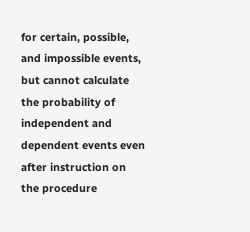for certain, possible, and impossible events, but cannot calculate the probability of independent and dependent events even after instruction on the procedure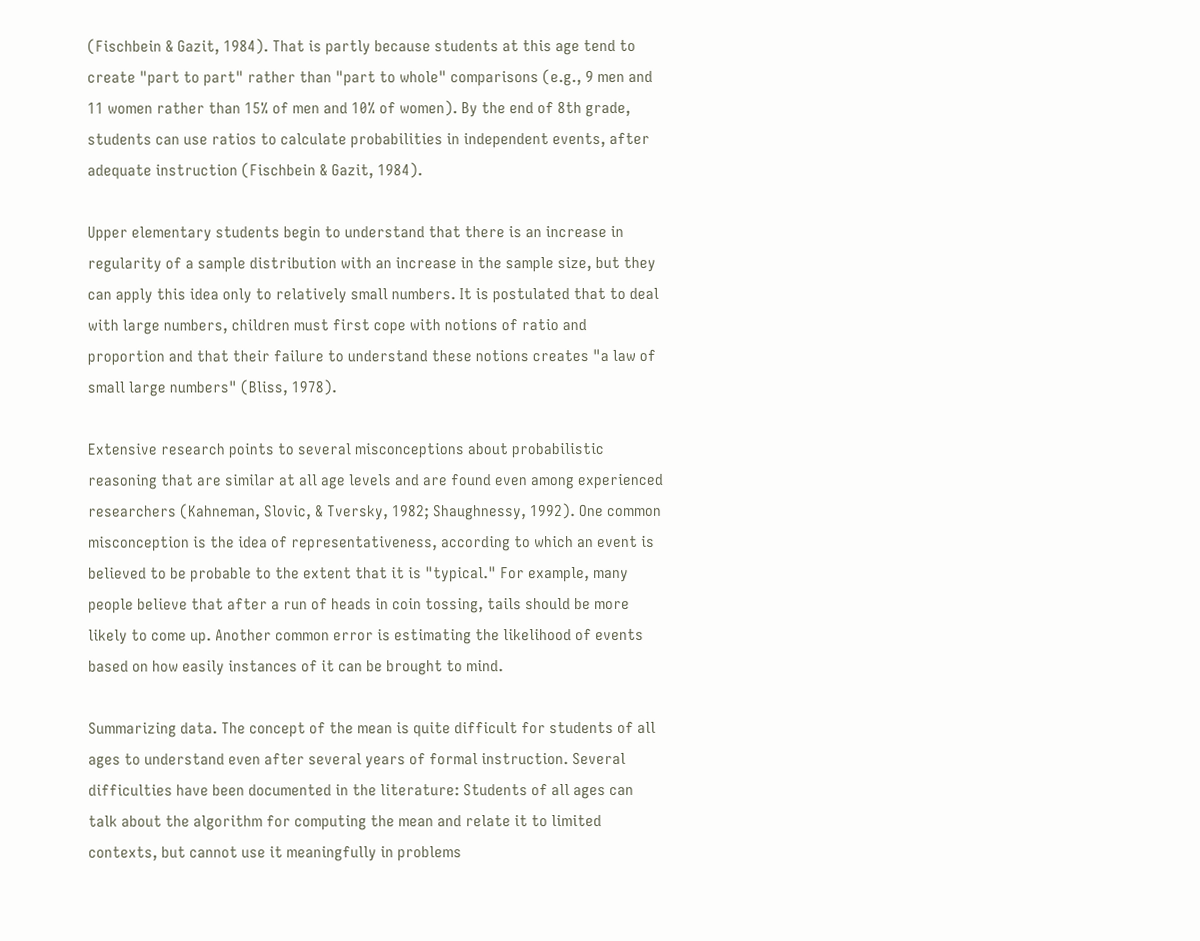(Fischbein & Gazit, 1984). That is partly because students at this age tend to create "part to part" rather than "part to whole" comparisons (e.g., 9 men and 11 women rather than 15% of men and 10% of women). By the end of 8th grade, students can use ratios to calculate probabilities in independent events, after adequate instruction (Fischbein & Gazit, 1984).

Upper elementary students begin to understand that there is an increase in regularity of a sample distribution with an increase in the sample size, but they can apply this idea only to relatively small numbers. It is postulated that to deal with large numbers, children must first cope with notions of ratio and proportion and that their failure to understand these notions creates "a law of small large numbers" (Bliss, 1978).

Extensive research points to several misconceptions about probabilistic reasoning that are similar at all age levels and are found even among experienced researchers (Kahneman, Slovic, & Tversky, 1982; Shaughnessy, 1992). One common misconception is the idea of representativeness, according to which an event is believed to be probable to the extent that it is "typical." For example, many people believe that after a run of heads in coin tossing, tails should be more likely to come up. Another common error is estimating the likelihood of events based on how easily instances of it can be brought to mind.

Summarizing data. The concept of the mean is quite difficult for students of all ages to understand even after several years of formal instruction. Several difficulties have been documented in the literature: Students of all ages can talk about the algorithm for computing the mean and relate it to limited contexts, but cannot use it meaningfully in problems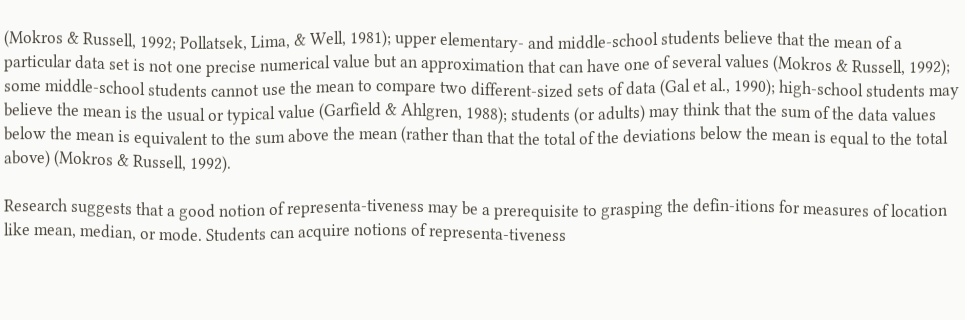(Mokros & Russell, 1992; Pollatsek, Lima, & Well, 1981); upper elementary- and middle-school students believe that the mean of a particular data set is not one precise numerical value but an approximation that can have one of several values (Mokros & Russell, 1992); some middle-school students cannot use the mean to compare two different-sized sets of data (Gal et al., 1990); high-school students may believe the mean is the usual or typical value (Garfield & Ahlgren, 1988); students (or adults) may think that the sum of the data values below the mean is equivalent to the sum above the mean (rather than that the total of the deviations below the mean is equal to the total above) (Mokros & Russell, 1992).

Research suggests that a good notion of representa-tiveness may be a prerequisite to grasping the defin-itions for measures of location like mean, median, or mode. Students can acquire notions of representa-tiveness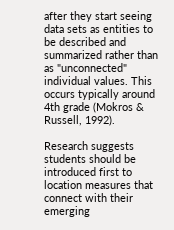after they start seeing data sets as entities to be described and summarized rather than as "unconnected" individual values. This occurs typically around 4th grade (Mokros & Russell, 1992).

Research suggests students should be introduced first to location measures that connect with their emerging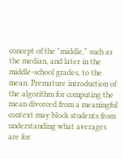concept of the "middle," such as the median, and later in the middle-school grades, to the mean. Premature introduction of the algorithm for computing the mean divorced from a meaningful context may block students from understanding what averages are for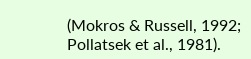(Mokros & Russell, 1992; Pollatsek et al., 1981).